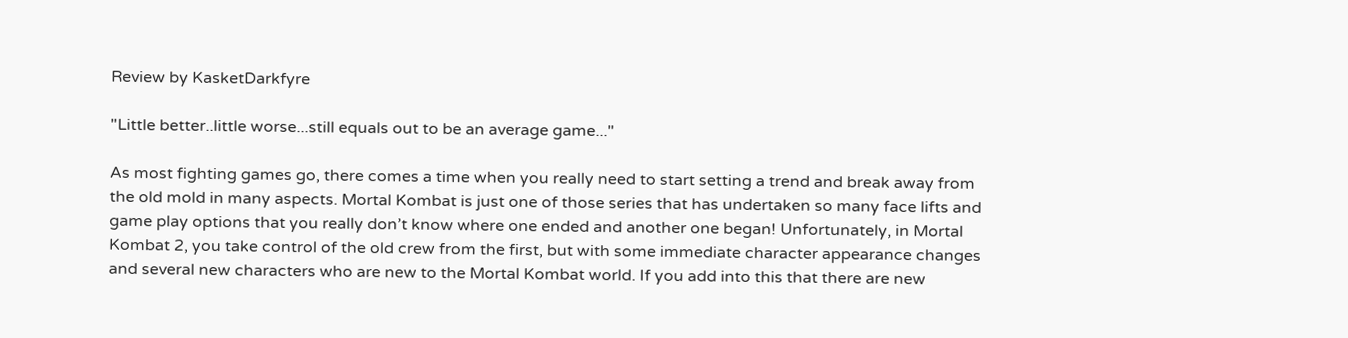Review by KasketDarkfyre

"Little better..little worse...still equals out to be an average game..."

As most fighting games go, there comes a time when you really need to start setting a trend and break away from the old mold in many aspects. Mortal Kombat is just one of those series that has undertaken so many face lifts and game play options that you really don’t know where one ended and another one began! Unfortunately, in Mortal Kombat 2, you take control of the old crew from the first, but with some immediate character appearance changes and several new characters who are new to the Mortal Kombat world. If you add into this that there are new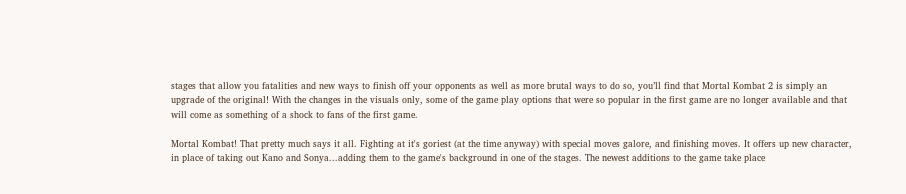stages that allow you fatalities and new ways to finish off your opponents as well as more brutal ways to do so, you’ll find that Mortal Kombat 2 is simply an upgrade of the original! With the changes in the visuals only, some of the game play options that were so popular in the first game are no longer available and that will come as something of a shock to fans of the first game.

Mortal Kombat! That pretty much says it all. Fighting at it's goriest (at the time anyway) with special moves galore, and finishing moves. It offers up new character, in place of taking out Kano and Sonya...adding them to the game's background in one of the stages. The newest additions to the game take place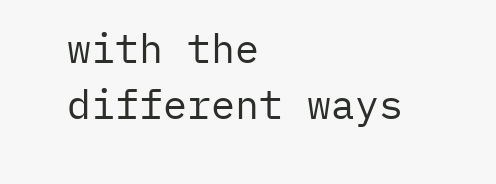with the different ways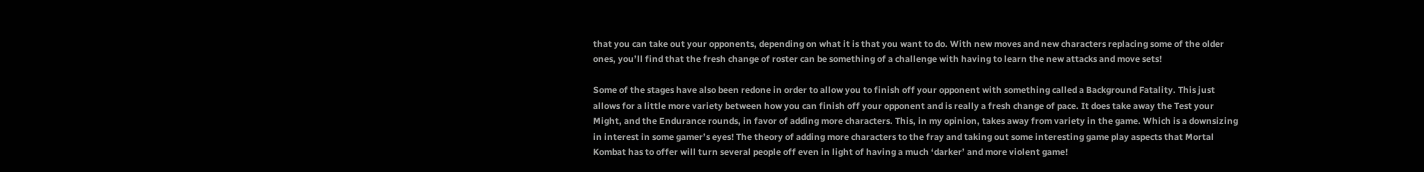that you can take out your opponents, depending on what it is that you want to do. With new moves and new characters replacing some of the older ones, you’ll find that the fresh change of roster can be something of a challenge with having to learn the new attacks and move sets!

Some of the stages have also been redone in order to allow you to finish off your opponent with something called a Background Fatality. This just allows for a little more variety between how you can finish off your opponent and is really a fresh change of pace. It does take away the Test your Might, and the Endurance rounds, in favor of adding more characters. This, in my opinion, takes away from variety in the game. Which is a downsizing in interest in some gamer’s eyes! The theory of adding more characters to the fray and taking out some interesting game play aspects that Mortal Kombat has to offer will turn several people off even in light of having a much ‘darker’ and more violent game!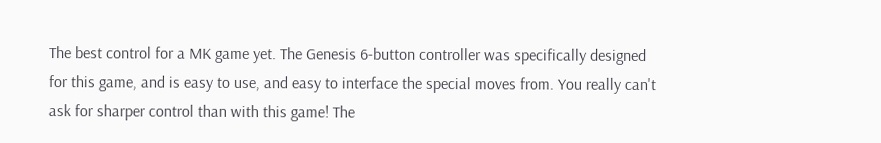The best control for a MK game yet. The Genesis 6-button controller was specifically designed for this game, and is easy to use, and easy to interface the special moves from. You really can't ask for sharper control than with this game! The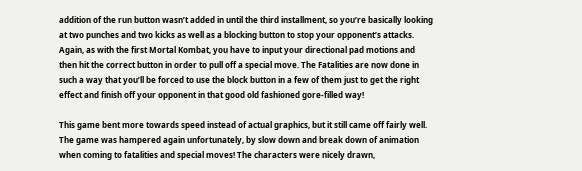addition of the run button wasn’t added in until the third installment, so you’re basically looking at two punches and two kicks as well as a blocking button to stop your opponent’s attacks. Again, as with the first Mortal Kombat, you have to input your directional pad motions and then hit the correct button in order to pull off a special move. The Fatalities are now done in such a way that you’ll be forced to use the block button in a few of them just to get the right effect and finish off your opponent in that good old fashioned gore-filled way!

This game bent more towards speed instead of actual graphics, but it still came off fairly well. The game was hampered again unfortunately, by slow down and break down of animation when coming to fatalities and special moves! The characters were nicely drawn,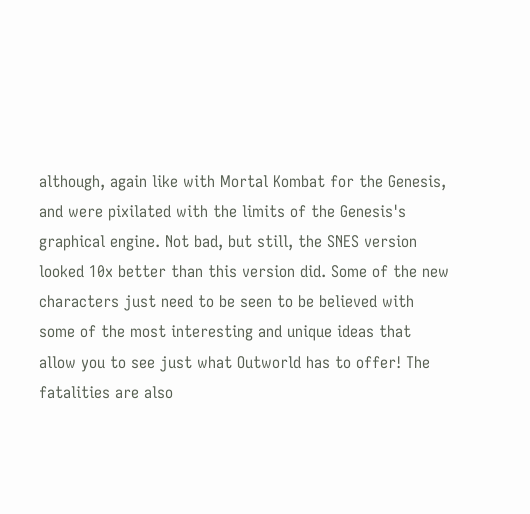although, again like with Mortal Kombat for the Genesis, and were pixilated with the limits of the Genesis's graphical engine. Not bad, but still, the SNES version looked 10x better than this version did. Some of the new characters just need to be seen to be believed with some of the most interesting and unique ideas that allow you to see just what Outworld has to offer! The fatalities are also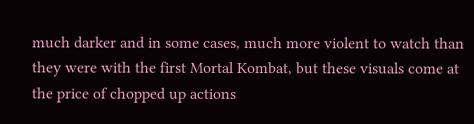much darker and in some cases, much more violent to watch than they were with the first Mortal Kombat, but these visuals come at the price of chopped up actions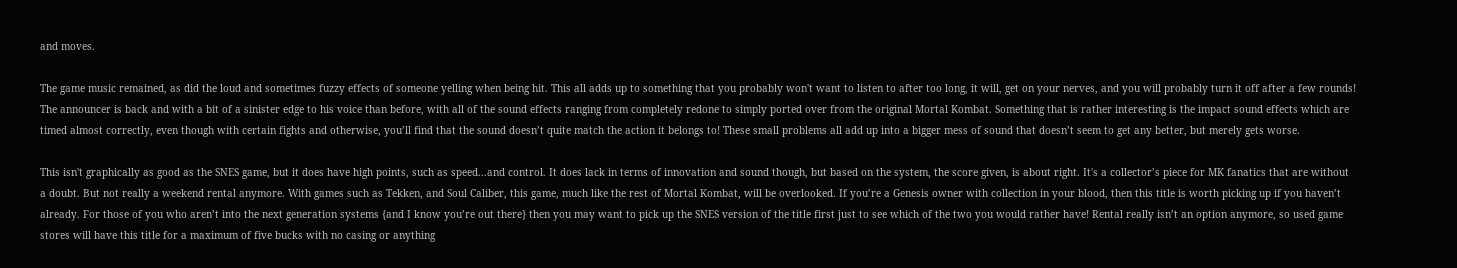and moves.

The game music remained, as did the loud and sometimes fuzzy effects of someone yelling when being hit. This all adds up to something that you probably won't want to listen to after too long, it will, get on your nerves, and you will probably turn it off after a few rounds! The announcer is back and with a bit of a sinister edge to his voice than before, with all of the sound effects ranging from completely redone to simply ported over from the original Mortal Kombat. Something that is rather interesting is the impact sound effects which are timed almost correctly, even though with certain fights and otherwise, you’ll find that the sound doesn’t quite match the action it belongs to! These small problems all add up into a bigger mess of sound that doesn’t seem to get any better, but merely gets worse.

This isn't graphically as good as the SNES game, but it does have high points, such as speed...and control. It does lack in terms of innovation and sound though, but based on the system, the score given, is about right. It's a collector’s piece for MK fanatics that are without a doubt. But not really a weekend rental anymore. With games such as Tekken, and Soul Caliber, this game, much like the rest of Mortal Kombat, will be overlooked. If you’re a Genesis owner with collection in your blood, then this title is worth picking up if you haven’t already. For those of you who aren’t into the next generation systems {and I know you’re out there} then you may want to pick up the SNES version of the title first just to see which of the two you would rather have! Rental really isn’t an option anymore, so used game stores will have this title for a maximum of five bucks with no casing or anything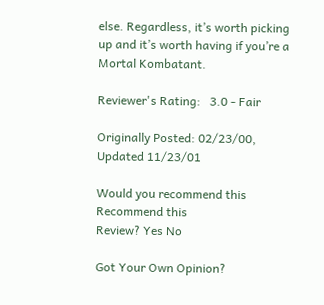else. Regardless, it’s worth picking up and it’s worth having if you’re a Mortal Kombatant.

Reviewer's Rating:   3.0 - Fair

Originally Posted: 02/23/00, Updated 11/23/01

Would you recommend this
Recommend this
Review? Yes No

Got Your Own Opinion?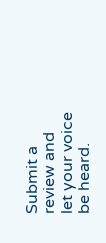Submit a review and let your voice be heard.